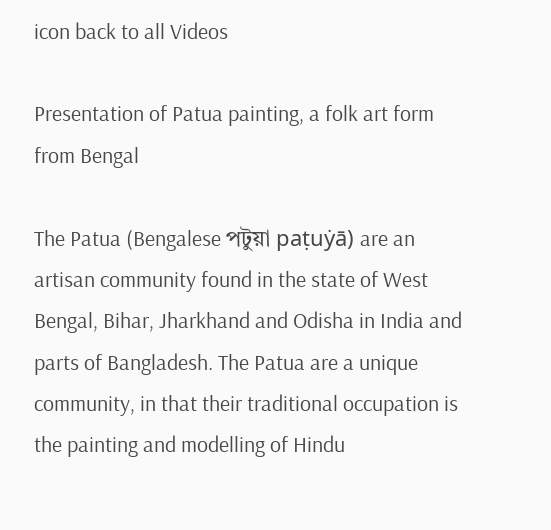icon back to all Videos

Presentation of Patua painting, a folk art form from Bengal

The Patua (Bengalese পটুয়া paṭuẏā) are an artisan community found in the state of West Bengal, Bihar, Jharkhand and Odisha in India and parts of Bangladesh. The Patua are a unique community, in that their traditional occupation is the painting and modelling of Hindu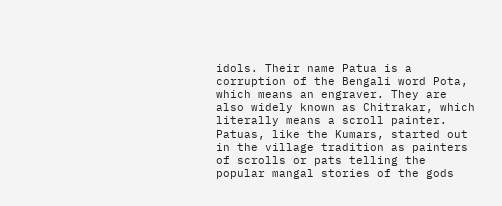idols. Their name Patua is a corruption of the Bengali word Pota, which means an engraver. They are also widely known as Chitrakar, which literally means a scroll painter. Patuas, like the Kumars, started out in the village tradition as painters of scrolls or pats telling the popular mangal stories of the gods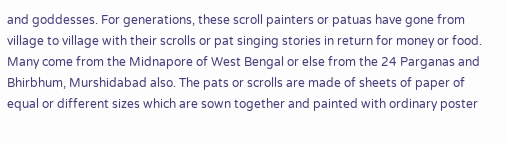and goddesses. For generations, these scroll painters or patuas have gone from village to village with their scrolls or pat singing stories in return for money or food. Many come from the Midnapore of West Bengal or else from the 24 Parganas and Bhirbhum, Murshidabad also. The pats or scrolls are made of sheets of paper of equal or different sizes which are sown together and painted with ordinary poster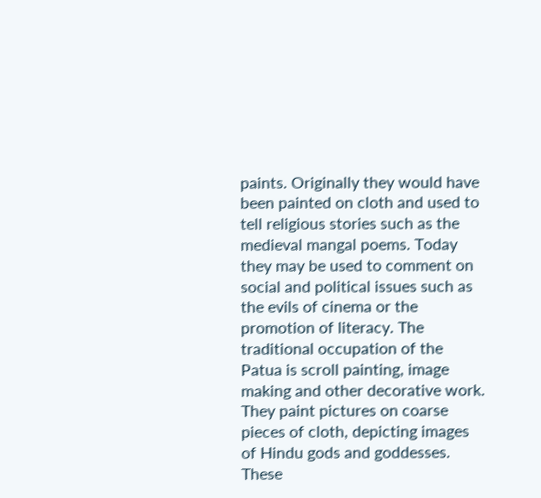paints. Originally they would have been painted on cloth and used to tell religious stories such as the medieval mangal poems. Today they may be used to comment on social and political issues such as the evils of cinema or the promotion of literacy. The traditional occupation of the Patua is scroll painting, image making and other decorative work. They paint pictures on coarse pieces of cloth, depicting images of Hindu gods and goddesses. These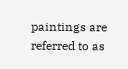paintings are referred to as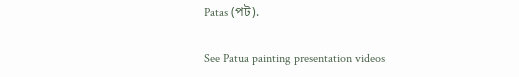Patas (পট).

See Patua painting presentation videos